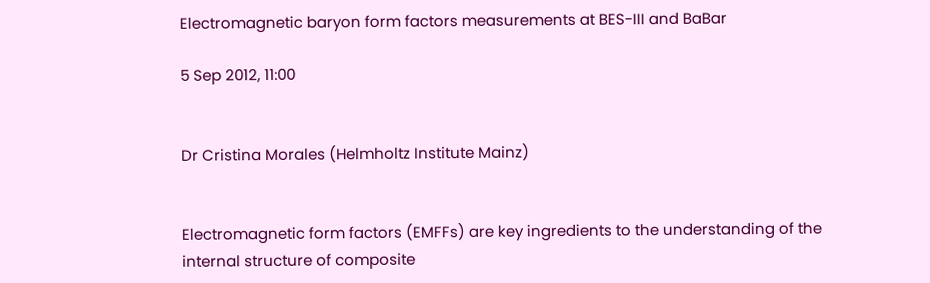Electromagnetic baryon form factors measurements at BES-III and BaBar

5 Sep 2012, 11:00


Dr Cristina Morales (Helmholtz Institute Mainz)


Electromagnetic form factors (EMFFs) are key ingredients to the understanding of the internal structure of composite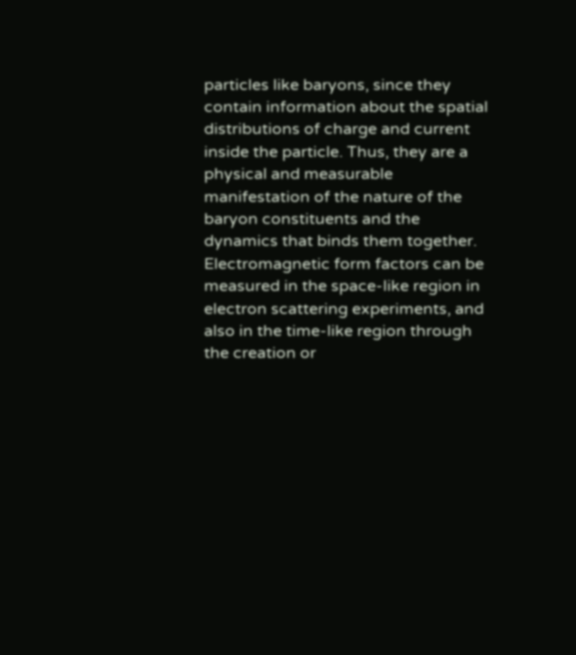particles like baryons, since they contain information about the spatial distributions of charge and current inside the particle. Thus, they are a physical and measurable manifestation of the nature of the baryon constituents and the dynamics that binds them together. Electromagnetic form factors can be measured in the space-like region in electron scattering experiments, and also in the time-like region through the creation or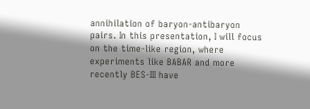annihilation of baryon-antibaryon pairs. In this presentation, I will focus on the time-like region, where experiments like BABAR and more recently BES-III have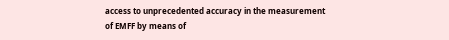access to unprecedented accuracy in the measurement of EMFF by means of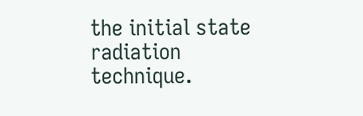the initial state radiation technique.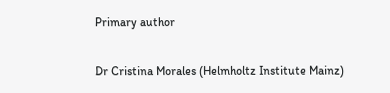Primary author

Dr Cristina Morales (Helmholtz Institute Mainz)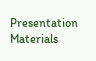Presentation Materials